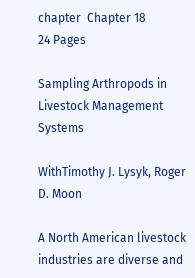chapter  Chapter 18
24 Pages

Sampling Arthropods in Livestock Management Systems

WithTimothy J. Lysyk, Roger D. Moon

A North American livestock industries are diverse and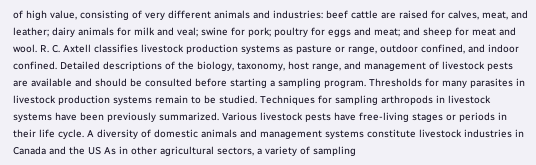of high value, consisting of very different animals and industries: beef cattle are raised for calves, meat, and leather; dairy animals for milk and veal; swine for pork; poultry for eggs and meat; and sheep for meat and wool. R. C. Axtell classifies livestock production systems as pasture or range, outdoor confined, and indoor confined. Detailed descriptions of the biology, taxonomy, host range, and management of livestock pests are available and should be consulted before starting a sampling program. Thresholds for many parasites in livestock production systems remain to be studied. Techniques for sampling arthropods in livestock systems have been previously summarized. Various livestock pests have free-living stages or periods in their life cycle. A diversity of domestic animals and management systems constitute livestock industries in Canada and the US As in other agricultural sectors, a variety of sampling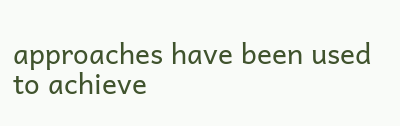approaches have been used to achieve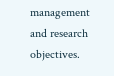management and research objectives.